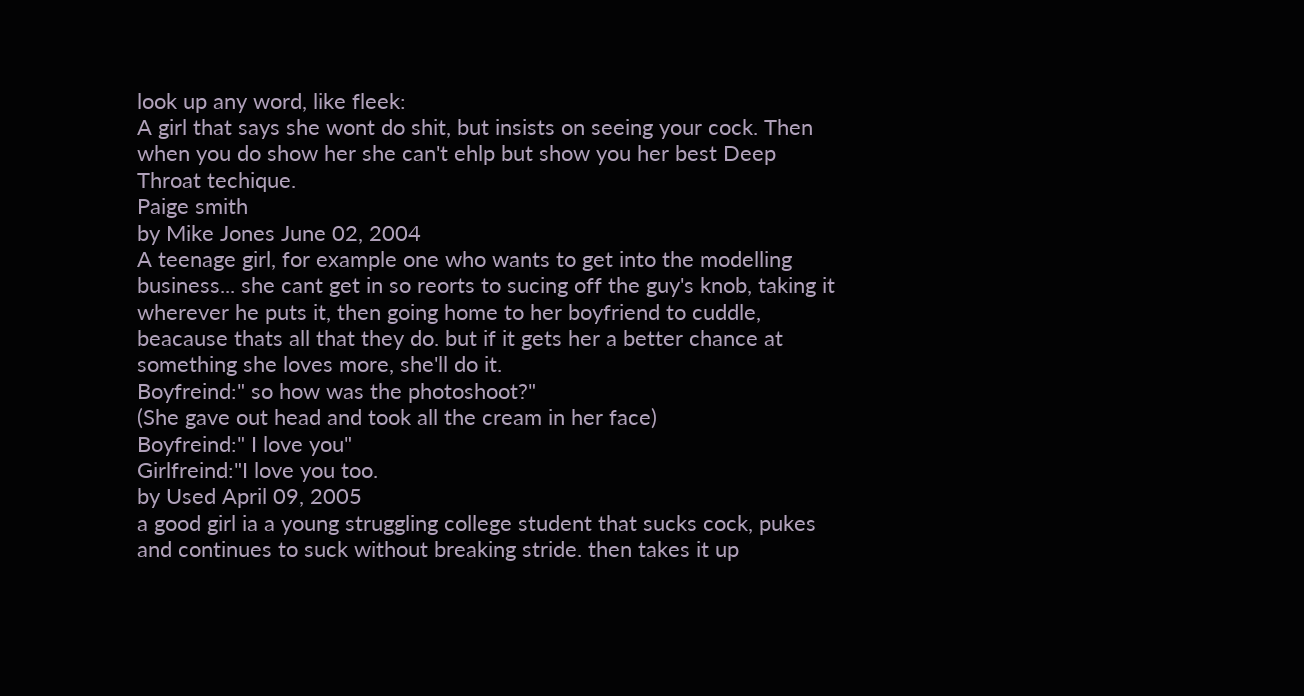look up any word, like fleek:
A girl that says she wont do shit, but insists on seeing your cock. Then when you do show her she can't ehlp but show you her best Deep Throat techique.
Paige smith
by Mike Jones June 02, 2004
A teenage girl, for example one who wants to get into the modelling business... she cant get in so reorts to sucing off the guy's knob, taking it wherever he puts it, then going home to her boyfriend to cuddle, beacause thats all that they do. but if it gets her a better chance at something she loves more, she'll do it.
Boyfreind:" so how was the photoshoot?"
(She gave out head and took all the cream in her face)
Boyfreind:" I love you"
Girlfreind:"I love you too.
by Used April 09, 2005
a good girl ia a young struggling college student that sucks cock, pukes and continues to suck without breaking stride. then takes it up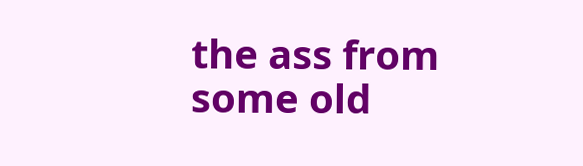the ass from some old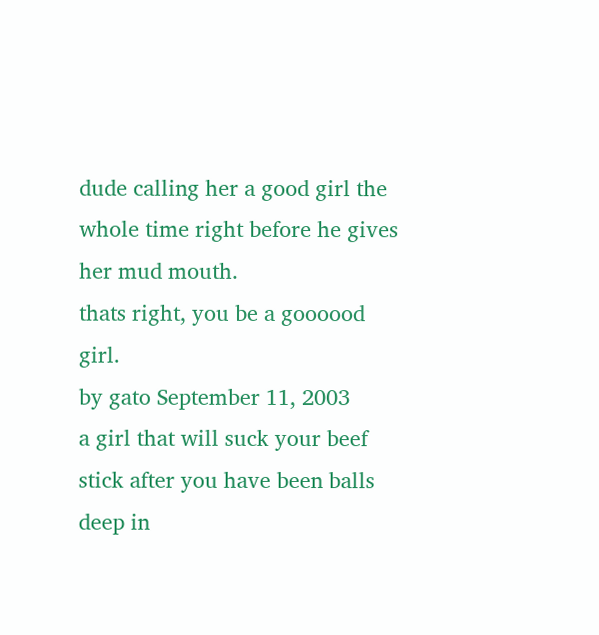dude calling her a good girl the whole time right before he gives her mud mouth.
thats right, you be a goooood girl.
by gato September 11, 2003
a girl that will suck your beef stick after you have been balls deep in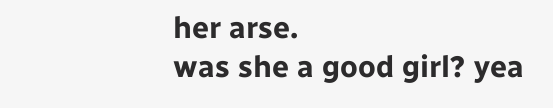her arse.
was she a good girl? yea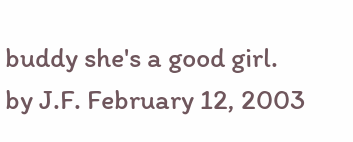buddy she's a good girl.
by J.F. February 12, 2003